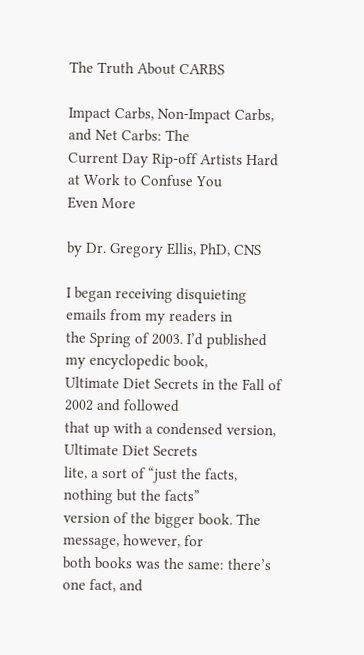The Truth About CARBS

Impact Carbs, Non-Impact Carbs, and Net Carbs: The
Current Day Rip-off Artists Hard at Work to Confuse You
Even More

by Dr. Gregory Ellis, PhD, CNS

I began receiving disquieting emails from my readers in
the Spring of 2003. I’d published my encyclopedic book,
Ultimate Diet Secrets in the Fall of 2002 and followed
that up with a condensed version, Ultimate Diet Secrets
lite, a sort of “just the facts, nothing but the facts”
version of the bigger book. The message, however, for
both books was the same: there’s one fact, and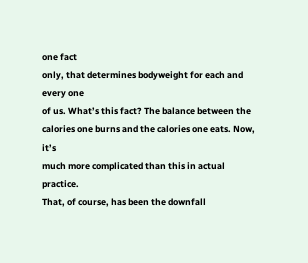one fact
only, that determines bodyweight for each and every one
of us. What’s this fact? The balance between the
calories one burns and the calories one eats. Now, it’s
much more complicated than this in actual practice.
That, of course, has been the downfall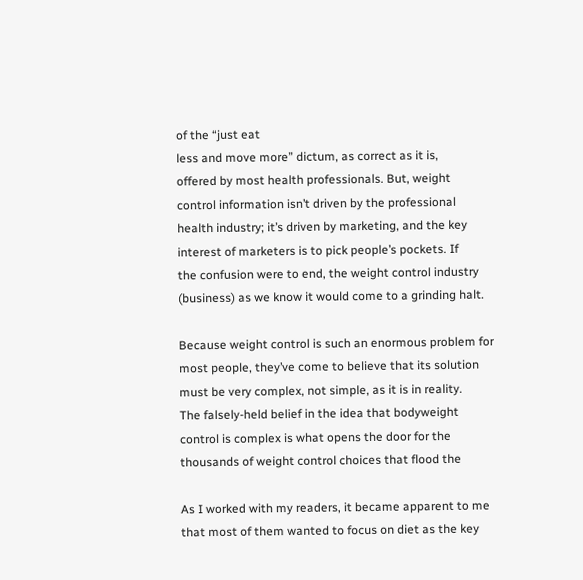of the “just eat
less and move more” dictum, as correct as it is,
offered by most health professionals. But, weight
control information isn’t driven by the professional
health industry; it’s driven by marketing, and the key
interest of marketers is to pick people’s pockets. If
the confusion were to end, the weight control industry
(business) as we know it would come to a grinding halt.

Because weight control is such an enormous problem for
most people, they’ve come to believe that its solution
must be very complex, not simple, as it is in reality.
The falsely-held belief in the idea that bodyweight
control is complex is what opens the door for the
thousands of weight control choices that flood the

As I worked with my readers, it became apparent to me
that most of them wanted to focus on diet as the key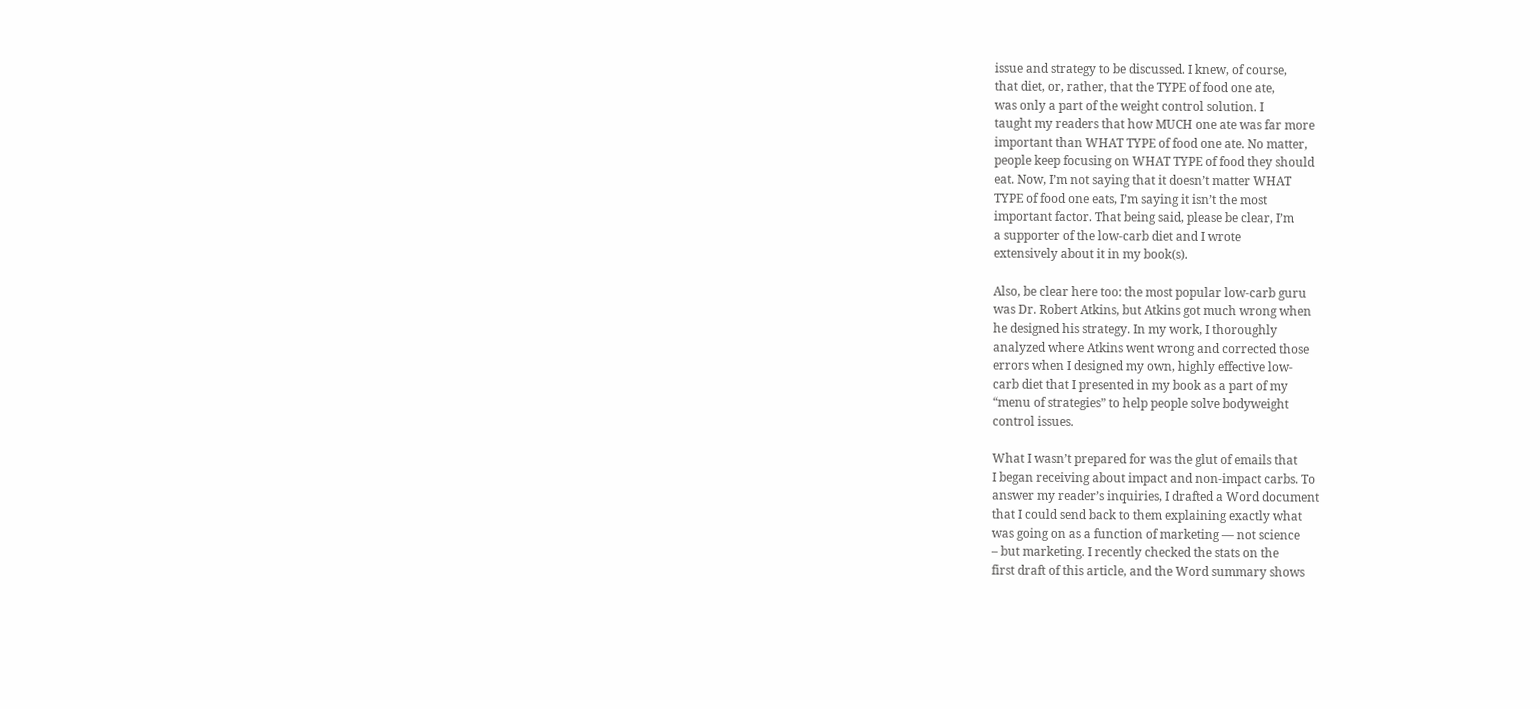issue and strategy to be discussed. I knew, of course,
that diet, or, rather, that the TYPE of food one ate,
was only a part of the weight control solution. I
taught my readers that how MUCH one ate was far more
important than WHAT TYPE of food one ate. No matter,
people keep focusing on WHAT TYPE of food they should
eat. Now, I’m not saying that it doesn’t matter WHAT
TYPE of food one eats, I’m saying it isn’t the most
important factor. That being said, please be clear, I’m
a supporter of the low-carb diet and I wrote
extensively about it in my book(s).

Also, be clear here too: the most popular low-carb guru
was Dr. Robert Atkins, but Atkins got much wrong when
he designed his strategy. In my work, I thoroughly
analyzed where Atkins went wrong and corrected those
errors when I designed my own, highly effective low-
carb diet that I presented in my book as a part of my
“menu of strategies” to help people solve bodyweight
control issues.

What I wasn’t prepared for was the glut of emails that
I began receiving about impact and non-impact carbs. To
answer my reader’s inquiries, I drafted a Word document
that I could send back to them explaining exactly what
was going on as a function of marketing — not science
– but marketing. I recently checked the stats on the
first draft of this article, and the Word summary shows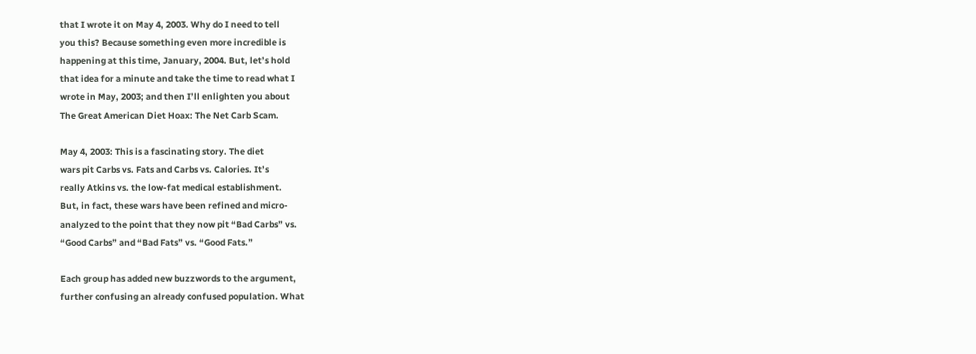that I wrote it on May 4, 2003. Why do I need to tell
you this? Because something even more incredible is
happening at this time, January, 2004. But, let’s hold
that idea for a minute and take the time to read what I
wrote in May, 2003; and then I’ll enlighten you about
The Great American Diet Hoax: The Net Carb Scam.

May 4, 2003: This is a fascinating story. The diet
wars pit Carbs vs. Fats and Carbs vs. Calories. It’s
really Atkins vs. the low-fat medical establishment.
But, in fact, these wars have been refined and micro-
analyzed to the point that they now pit “Bad Carbs” vs.
“Good Carbs” and “Bad Fats” vs. “Good Fats.”

Each group has added new buzzwords to the argument,
further confusing an already confused population. What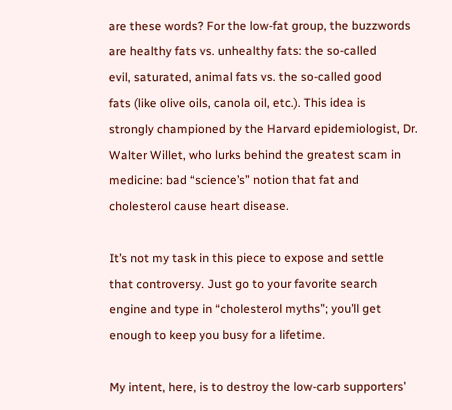are these words? For the low-fat group, the buzzwords
are healthy fats vs. unhealthy fats: the so-called
evil, saturated, animal fats vs. the so-called good
fats (like olive oils, canola oil, etc.). This idea is
strongly championed by the Harvard epidemiologist, Dr.
Walter Willet, who lurks behind the greatest scam in
medicine: bad “science’s” notion that fat and
cholesterol cause heart disease.

It’s not my task in this piece to expose and settle
that controversy. Just go to your favorite search
engine and type in “cholesterol myths”; you’ll get
enough to keep you busy for a lifetime.

My intent, here, is to destroy the low-carb supporters’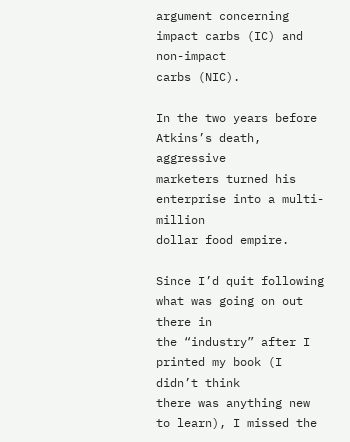argument concerning impact carbs (IC) and non-impact
carbs (NIC).

In the two years before Atkins’s death, aggressive
marketers turned his enterprise into a multi-million
dollar food empire.

Since I’d quit following what was going on out there in
the “industry” after I printed my book (I didn’t think
there was anything new to learn), I missed the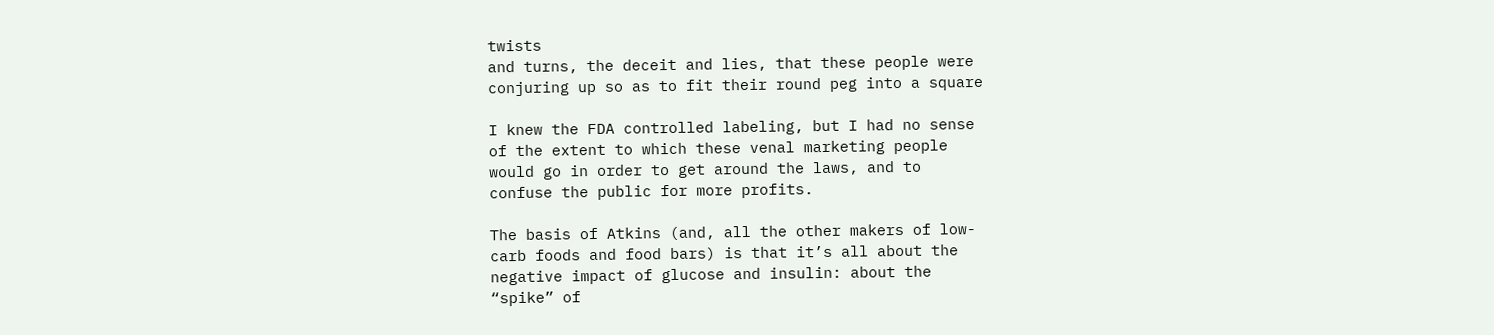twists
and turns, the deceit and lies, that these people were
conjuring up so as to fit their round peg into a square

I knew the FDA controlled labeling, but I had no sense
of the extent to which these venal marketing people
would go in order to get around the laws, and to
confuse the public for more profits.

The basis of Atkins (and, all the other makers of low-
carb foods and food bars) is that it’s all about the
negative impact of glucose and insulin: about the
“spike” of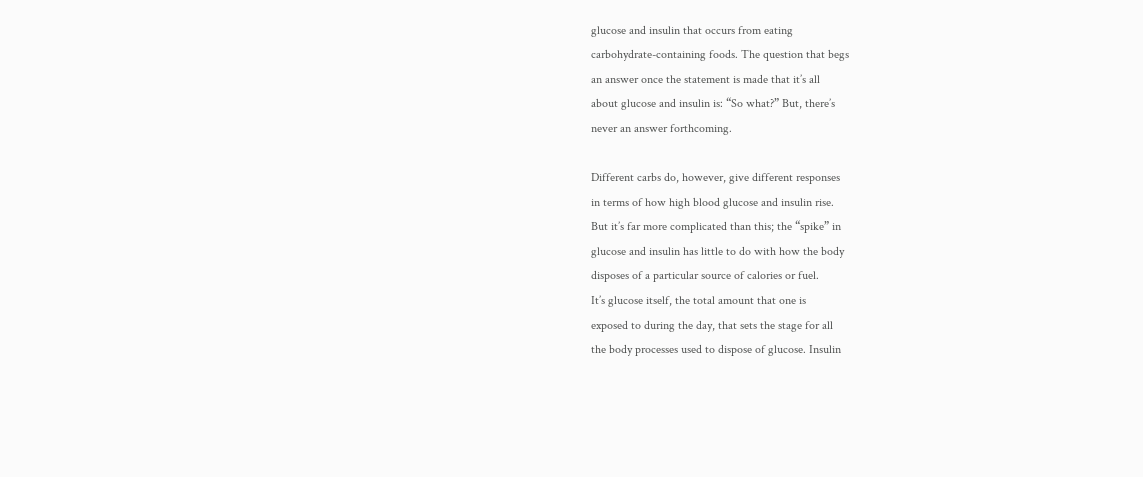glucose and insulin that occurs from eating
carbohydrate-containing foods. The question that begs
an answer once the statement is made that it’s all
about glucose and insulin is: “So what?” But, there’s
never an answer forthcoming.

Different carbs do, however, give different responses
in terms of how high blood glucose and insulin rise.
But it’s far more complicated than this; the “spike” in
glucose and insulin has little to do with how the body
disposes of a particular source of calories or fuel.
It’s glucose itself, the total amount that one is
exposed to during the day, that sets the stage for all
the body processes used to dispose of glucose. Insulin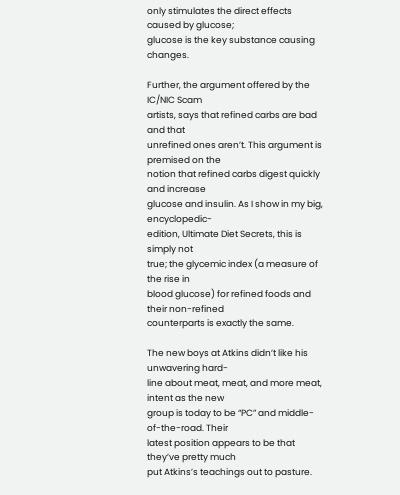only stimulates the direct effects caused by glucose;
glucose is the key substance causing changes.

Further, the argument offered by the IC/NIC Scam
artists, says that refined carbs are bad and that
unrefined ones aren’t. This argument is premised on the
notion that refined carbs digest quickly and increase
glucose and insulin. As I show in my big, encyclopedic-
edition, Ultimate Diet Secrets, this is simply not
true; the glycemic index (a measure of the rise in
blood glucose) for refined foods and their non-refined
counterparts is exactly the same.

The new boys at Atkins didn’t like his unwavering hard-
line about meat, meat, and more meat, intent as the new
group is today to be “PC” and middle-of-the-road. Their
latest position appears to be that they’ve pretty much
put Atkins’s teachings out to pasture.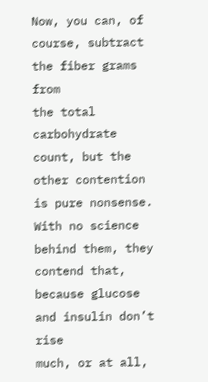Now, you can, of course, subtract the fiber grams from
the total carbohydrate count, but the other contention
is pure nonsense. With no science behind them, they
contend that, because glucose and insulin don’t rise
much, or at all,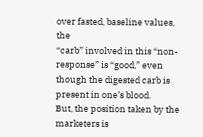over fasted, baseline values, the
“carb” involved in this “non-response” is “good,” even
though the digested carb is present in one’s blood.
But, the position taken by the marketers is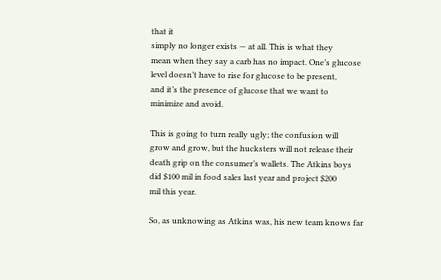that it
simply no longer exists — at all. This is what they
mean when they say a carb has no impact. One’s glucose
level doesn’t have to rise for glucose to be present,
and it’s the presence of glucose that we want to
minimize and avoid.

This is going to turn really ugly; the confusion will
grow and grow, but the hucksters will not release their
death grip on the consumer’s wallets. The Atkins boys
did $100 mil in food sales last year and project $200
mil this year.

So, as unknowing as Atkins was, his new team knows far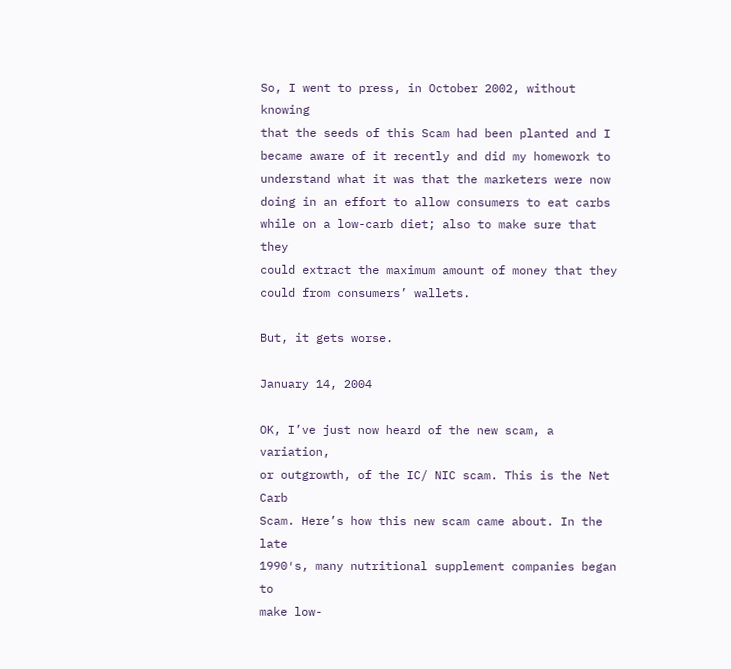So, I went to press, in October 2002, without knowing
that the seeds of this Scam had been planted and I
became aware of it recently and did my homework to
understand what it was that the marketers were now
doing in an effort to allow consumers to eat carbs
while on a low-carb diet; also to make sure that they
could extract the maximum amount of money that they
could from consumers’ wallets.

But, it gets worse.

January 14, 2004

OK, I’ve just now heard of the new scam, a variation,
or outgrowth, of the IC/ NIC scam. This is the Net Carb
Scam. Here’s how this new scam came about. In the late
1990′s, many nutritional supplement companies began to
make low-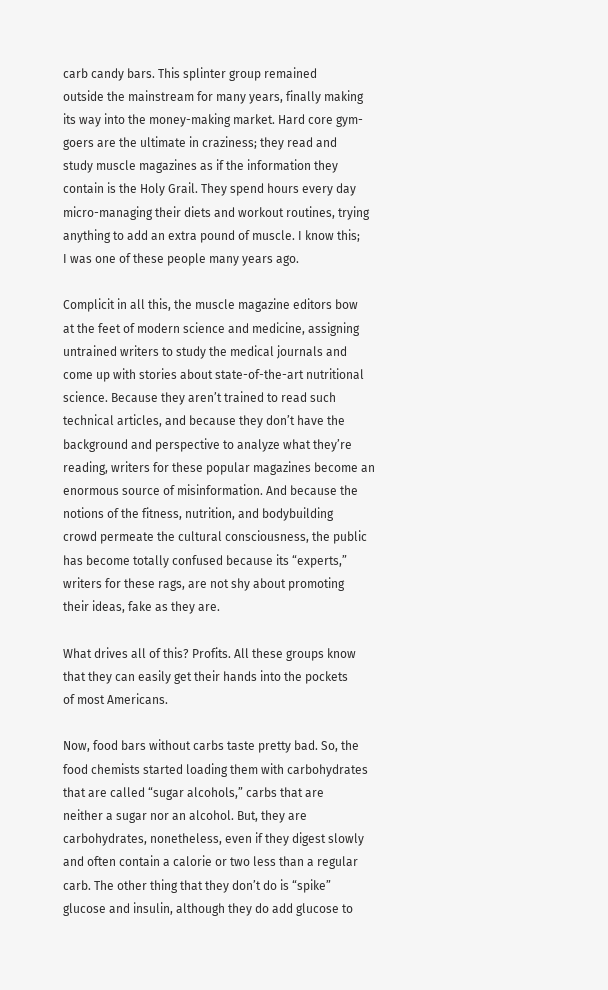carb candy bars. This splinter group remained
outside the mainstream for many years, finally making
its way into the money-making market. Hard core gym-
goers are the ultimate in craziness; they read and
study muscle magazines as if the information they
contain is the Holy Grail. They spend hours every day
micro-managing their diets and workout routines, trying
anything to add an extra pound of muscle. I know this;
I was one of these people many years ago.

Complicit in all this, the muscle magazine editors bow
at the feet of modern science and medicine, assigning
untrained writers to study the medical journals and
come up with stories about state-of-the-art nutritional
science. Because they aren’t trained to read such
technical articles, and because they don’t have the
background and perspective to analyze what they’re
reading, writers for these popular magazines become an
enormous source of misinformation. And because the
notions of the fitness, nutrition, and bodybuilding
crowd permeate the cultural consciousness, the public
has become totally confused because its “experts,”
writers for these rags, are not shy about promoting
their ideas, fake as they are.

What drives all of this? Profits. All these groups know
that they can easily get their hands into the pockets
of most Americans.

Now, food bars without carbs taste pretty bad. So, the
food chemists started loading them with carbohydrates
that are called “sugar alcohols,” carbs that are
neither a sugar nor an alcohol. But, they are
carbohydrates, nonetheless, even if they digest slowly
and often contain a calorie or two less than a regular
carb. The other thing that they don’t do is “spike”
glucose and insulin, although they do add glucose to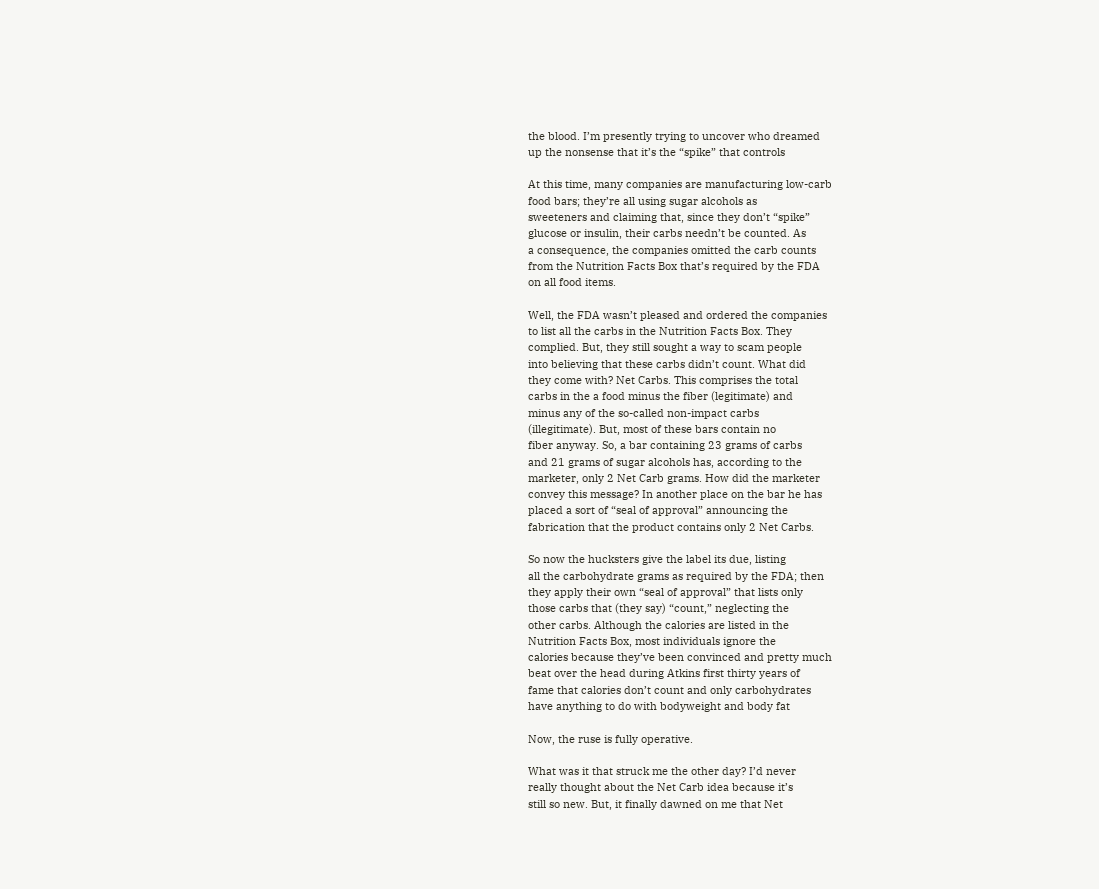the blood. I’m presently trying to uncover who dreamed
up the nonsense that it’s the “spike” that controls

At this time, many companies are manufacturing low-carb
food bars; they’re all using sugar alcohols as
sweeteners and claiming that, since they don’t “spike”
glucose or insulin, their carbs needn’t be counted. As
a consequence, the companies omitted the carb counts
from the Nutrition Facts Box that’s required by the FDA
on all food items.

Well, the FDA wasn’t pleased and ordered the companies
to list all the carbs in the Nutrition Facts Box. They
complied. But, they still sought a way to scam people
into believing that these carbs didn’t count. What did
they come with? Net Carbs. This comprises the total
carbs in the a food minus the fiber (legitimate) and
minus any of the so-called non-impact carbs
(illegitimate). But, most of these bars contain no
fiber anyway. So, a bar containing 23 grams of carbs
and 21 grams of sugar alcohols has, according to the
marketer, only 2 Net Carb grams. How did the marketer
convey this message? In another place on the bar he has
placed a sort of “seal of approval” announcing the
fabrication that the product contains only 2 Net Carbs.

So now the hucksters give the label its due, listing
all the carbohydrate grams as required by the FDA; then
they apply their own “seal of approval” that lists only
those carbs that (they say) “count,” neglecting the
other carbs. Although the calories are listed in the
Nutrition Facts Box, most individuals ignore the
calories because they’ve been convinced and pretty much
beat over the head during Atkins first thirty years of
fame that calories don’t count and only carbohydrates
have anything to do with bodyweight and body fat

Now, the ruse is fully operative.

What was it that struck me the other day? I’d never
really thought about the Net Carb idea because it’s
still so new. But, it finally dawned on me that Net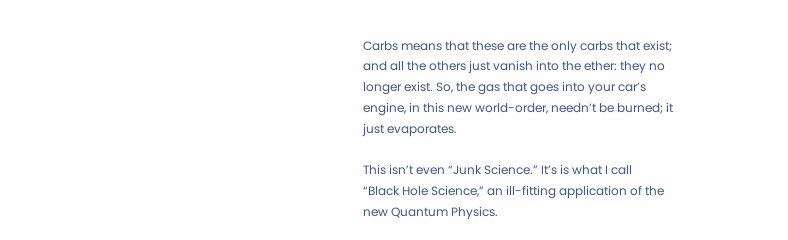Carbs means that these are the only carbs that exist;
and all the others just vanish into the ether: they no
longer exist. So, the gas that goes into your car’s
engine, in this new world-order, needn’t be burned; it
just evaporates.

This isn’t even “Junk Science.” It’s is what I call
“Black Hole Science,” an ill-fitting application of the
new Quantum Physics.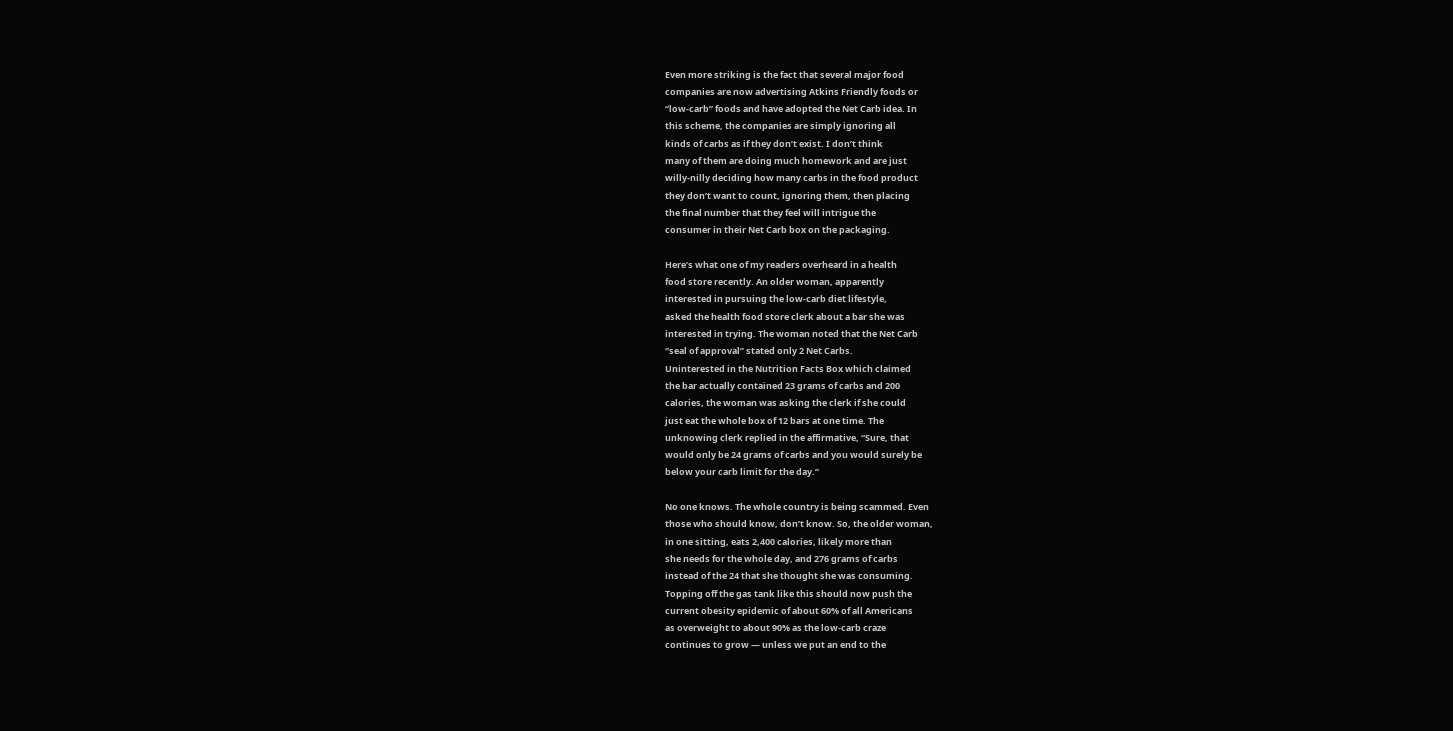Even more striking is the fact that several major food
companies are now advertising Atkins Friendly foods or
“low-carb” foods and have adopted the Net Carb idea. In
this scheme, the companies are simply ignoring all
kinds of carbs as if they don’t exist. I don’t think
many of them are doing much homework and are just
willy-nilly deciding how many carbs in the food product
they don’t want to count, ignoring them, then placing
the final number that they feel will intrigue the
consumer in their Net Carb box on the packaging.

Here’s what one of my readers overheard in a health
food store recently. An older woman, apparently
interested in pursuing the low-carb diet lifestyle,
asked the health food store clerk about a bar she was
interested in trying. The woman noted that the Net Carb
“seal of approval” stated only 2 Net Carbs.
Uninterested in the Nutrition Facts Box which claimed
the bar actually contained 23 grams of carbs and 200
calories, the woman was asking the clerk if she could
just eat the whole box of 12 bars at one time. The
unknowing clerk replied in the affirmative, “Sure, that
would only be 24 grams of carbs and you would surely be
below your carb limit for the day.”

No one knows. The whole country is being scammed. Even
those who should know, don’t know. So, the older woman,
in one sitting, eats 2,400 calories, likely more than
she needs for the whole day, and 276 grams of carbs
instead of the 24 that she thought she was consuming.
Topping off the gas tank like this should now push the
current obesity epidemic of about 60% of all Americans
as overweight to about 90% as the low-carb craze
continues to grow — unless we put an end to the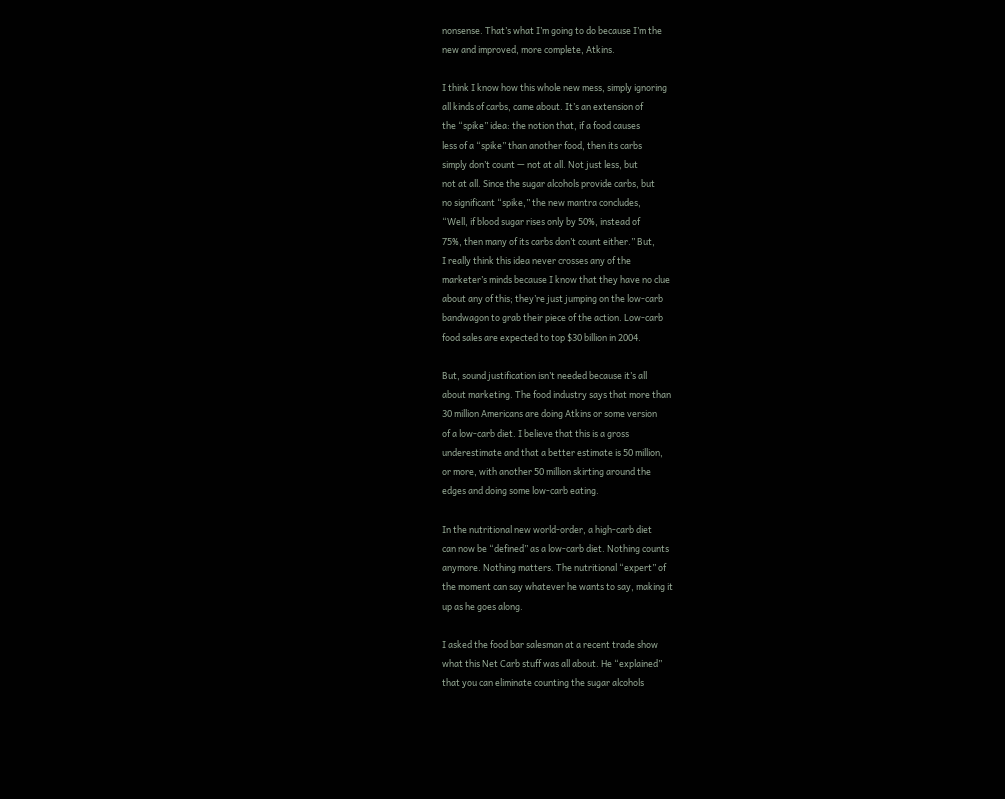nonsense. That’s what I’m going to do because I’m the
new and improved, more complete, Atkins.

I think I know how this whole new mess, simply ignoring
all kinds of carbs, came about. It’s an extension of
the “spike” idea: the notion that, if a food causes
less of a “spike” than another food, then its carbs
simply don’t count — not at all. Not just less, but
not at all. Since the sugar alcohols provide carbs, but
no significant “spike,” the new mantra concludes,
“Well, if blood sugar rises only by 50%, instead of
75%, then many of its carbs don’t count either.” But,
I really think this idea never crosses any of the
marketer’s minds because I know that they have no clue
about any of this; they’re just jumping on the low-carb
bandwagon to grab their piece of the action. Low-carb
food sales are expected to top $30 billion in 2004.

But, sound justification isn’t needed because it’s all
about marketing. The food industry says that more than
30 million Americans are doing Atkins or some version
of a low-carb diet. I believe that this is a gross
underestimate and that a better estimate is 50 million,
or more, with another 50 million skirting around the
edges and doing some low-carb eating.

In the nutritional new world-order, a high-carb diet
can now be “defined” as a low-carb diet. Nothing counts
anymore. Nothing matters. The nutritional “expert” of
the moment can say whatever he wants to say, making it
up as he goes along.

I asked the food bar salesman at a recent trade show
what this Net Carb stuff was all about. He “explained”
that you can eliminate counting the sugar alcohols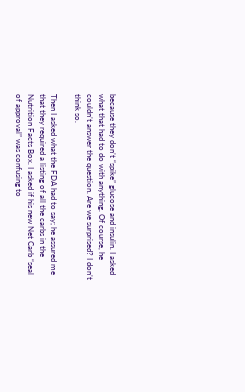because they don’t “spike” glucose and insulin. I asked
what that had to do with anything. Of course, he
couldn’t answer the question. Are we surprised? I don’t
think so.

Then I asked what the FDA had to say; he assured me
that they required a listing of all the carbs in the
Nutrition Facts Box. I asked if his new Net Carb “seal
of approval” was confusing to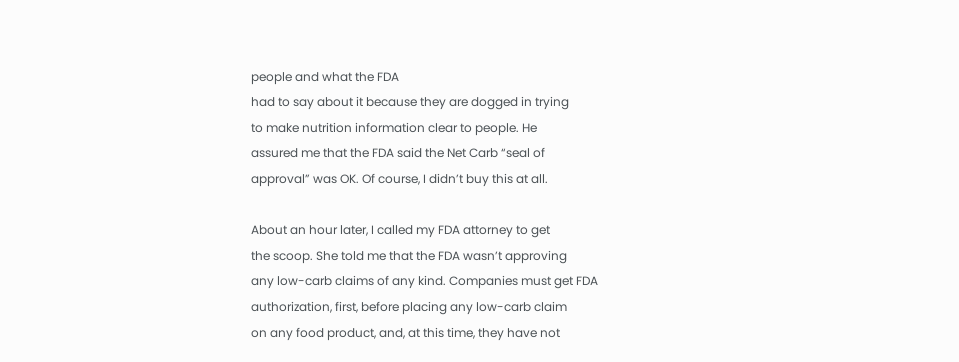people and what the FDA
had to say about it because they are dogged in trying
to make nutrition information clear to people. He
assured me that the FDA said the Net Carb “seal of
approval” was OK. Of course, I didn’t buy this at all.

About an hour later, I called my FDA attorney to get
the scoop. She told me that the FDA wasn’t approving
any low-carb claims of any kind. Companies must get FDA
authorization, first, before placing any low-carb claim
on any food product, and, at this time, they have not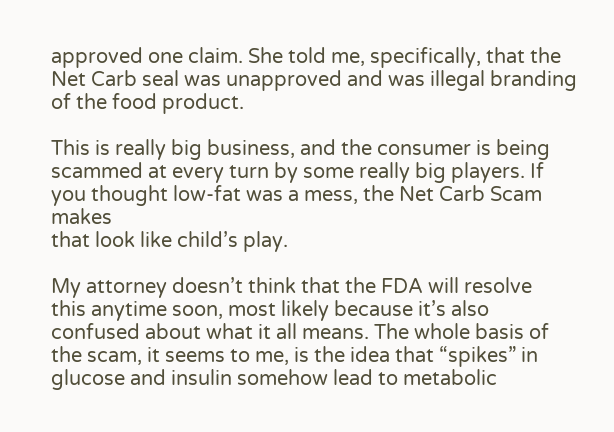approved one claim. She told me, specifically, that the
Net Carb seal was unapproved and was illegal branding
of the food product.

This is really big business, and the consumer is being
scammed at every turn by some really big players. If
you thought low-fat was a mess, the Net Carb Scam makes
that look like child’s play.

My attorney doesn’t think that the FDA will resolve
this anytime soon, most likely because it’s also
confused about what it all means. The whole basis of
the scam, it seems to me, is the idea that “spikes” in
glucose and insulin somehow lead to metabolic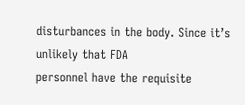disturbances in the body. Since it’s unlikely that FDA
personnel have the requisite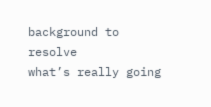background to resolve
what’s really going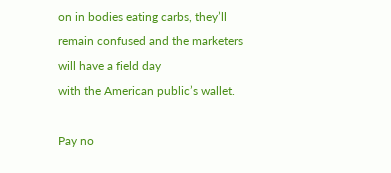on in bodies eating carbs, they’ll
remain confused and the marketers will have a field day
with the American public’s wallet.

Pay no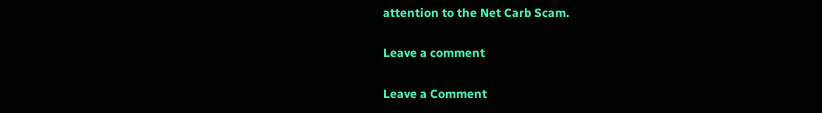attention to the Net Carb Scam.

Leave a comment

Leave a Comment